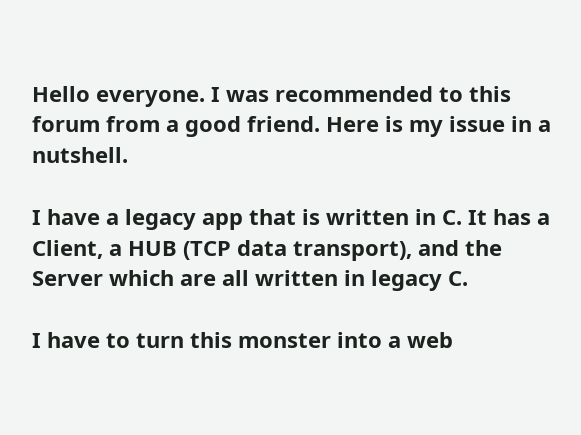Hello everyone. I was recommended to this forum from a good friend. Here is my issue in a nutshell.

I have a legacy app that is written in C. It has a Client, a HUB (TCP data transport), and the Server which are all written in legacy C.

I have to turn this monster into a web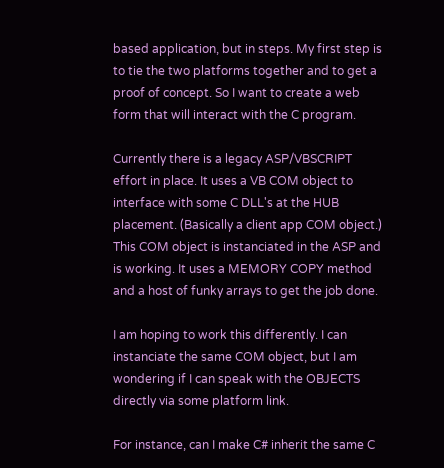based application, but in steps. My first step is to tie the two platforms together and to get a proof of concept. So I want to create a web form that will interact with the C program.

Currently there is a legacy ASP/VBSCRIPT effort in place. It uses a VB COM object to interface with some C DLL's at the HUB placement. (Basically a client app COM object.) This COM object is instanciated in the ASP and is working. It uses a MEMORY COPY method and a host of funky arrays to get the job done.

I am hoping to work this differently. I can instanciate the same COM object, but I am wondering if I can speak with the OBJECTS directly via some platform link.

For instance, can I make C# inherit the same C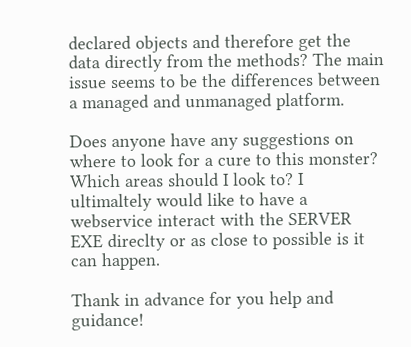declared objects and therefore get the data directly from the methods? The main issue seems to be the differences between a managed and unmanaged platform.

Does anyone have any suggestions on where to look for a cure to this monster? Which areas should I look to? I ultimaltely would like to have a webservice interact with the SERVER EXE direclty or as close to possible is it can happen.

Thank in advance for you help and guidance!